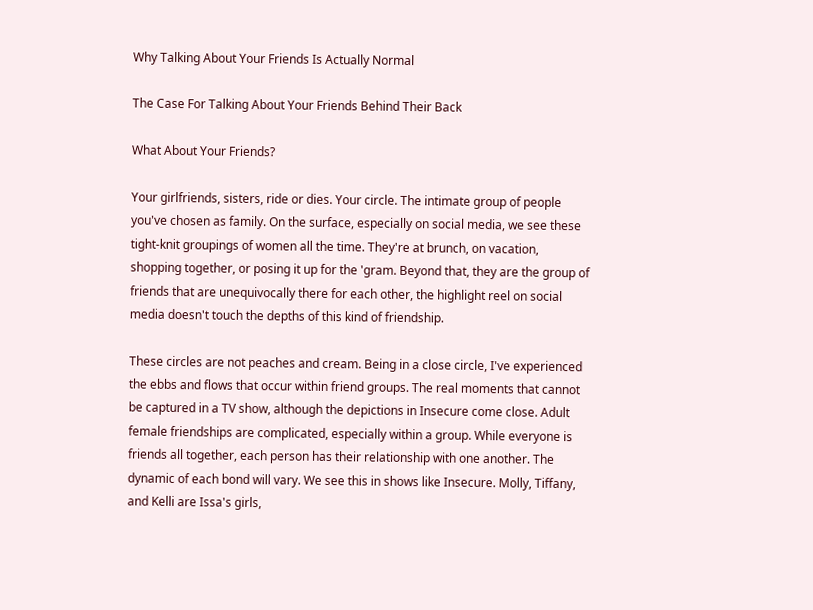Why Talking About Your Friends Is Actually Normal

The Case For Talking About Your Friends Behind Their Back

What About Your Friends?

Your girlfriends, sisters, ride or dies. Your circle. The intimate group of people you've chosen as family. On the surface, especially on social media, we see these tight-knit groupings of women all the time. They're at brunch, on vacation, shopping together, or posing it up for the 'gram. Beyond that, they are the group of friends that are unequivocally there for each other, the highlight reel on social media doesn't touch the depths of this kind of friendship.

These circles are not peaches and cream. Being in a close circle, I've experienced the ebbs and flows that occur within friend groups. The real moments that cannot be captured in a TV show, although the depictions in Insecure come close. Adult female friendships are complicated, especially within a group. While everyone is friends all together, each person has their relationship with one another. The dynamic of each bond will vary. We see this in shows like Insecure. Molly, Tiffany, and Kelli are Issa's girls,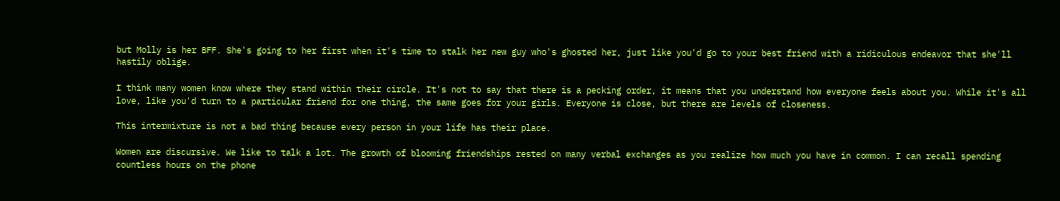but Molly is her BFF. She's going to her first when it's time to stalk her new guy who's ghosted her, just like you'd go to your best friend with a ridiculous endeavor that she'll hastily oblige.

I think many women know where they stand within their circle. It's not to say that there is a pecking order, it means that you understand how everyone feels about you. While it's all love, like you'd turn to a particular friend for one thing, the same goes for your girls. Everyone is close, but there are levels of closeness.

This intermixture is not a bad thing because every person in your life has their place.

Women are discursive. We like to talk a lot. The growth of blooming friendships rested on many verbal exchanges as you realize how much you have in common. I can recall spending countless hours on the phone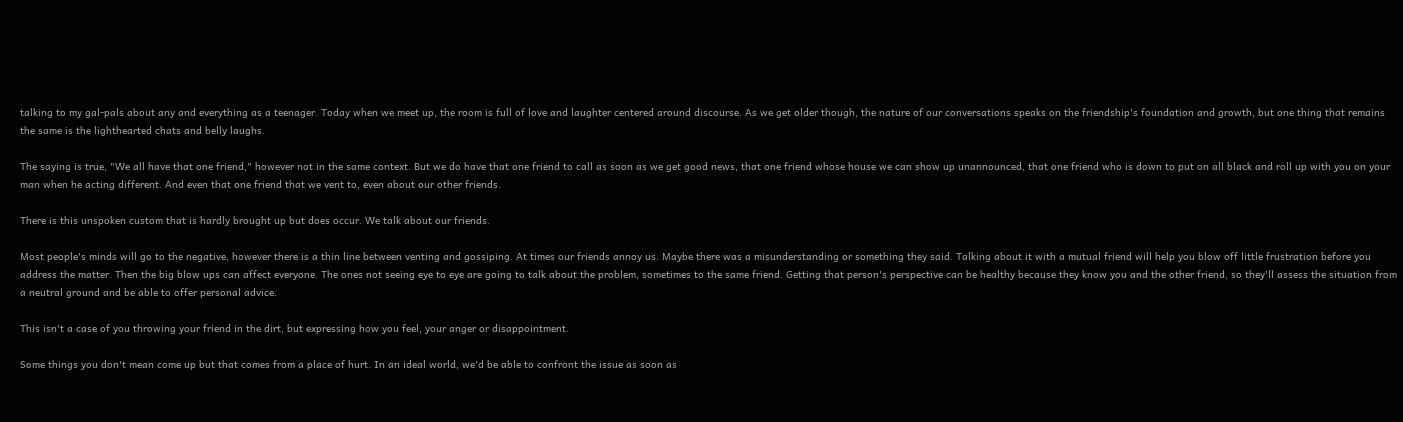talking to my gal-pals about any and everything as a teenager. Today when we meet up, the room is full of love and laughter centered around discourse. As we get older though, the nature of our conversations speaks on the friendship's foundation and growth, but one thing that remains the same is the lighthearted chats and belly laughs.

The saying is true, "We all have that one friend," however not in the same context. But we do have that one friend to call as soon as we get good news, that one friend whose house we can show up unannounced, that one friend who is down to put on all black and roll up with you on your man when he acting different. And even that one friend that we vent to, even about our other friends.

There is this unspoken custom that is hardly brought up but does occur. We talk about our friends.

Most people's minds will go to the negative, however there is a thin line between venting and gossiping. At times our friends annoy us. Maybe there was a misunderstanding or something they said. Talking about it with a mutual friend will help you blow off little frustration before you address the matter. Then the big blow ups can affect everyone. The ones not seeing eye to eye are going to talk about the problem, sometimes to the same friend. Getting that person's perspective can be healthy because they know you and the other friend, so they'll assess the situation from a neutral ground and be able to offer personal advice.

This isn't a case of you throwing your friend in the dirt, but expressing how you feel, your anger or disappointment.

Some things you don't mean come up but that comes from a place of hurt. In an ideal world, we'd be able to confront the issue as soon as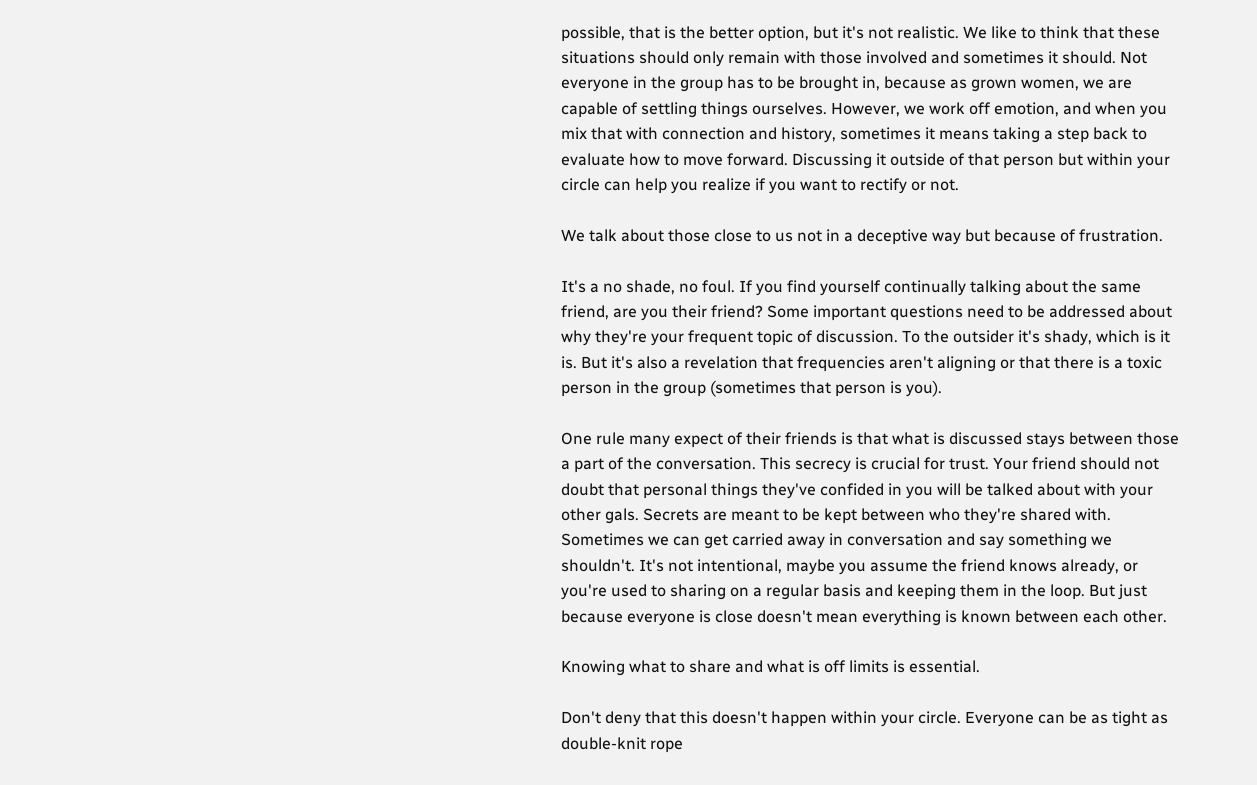possible, that is the better option, but it's not realistic. We like to think that these situations should only remain with those involved and sometimes it should. Not everyone in the group has to be brought in, because as grown women, we are capable of settling things ourselves. However, we work off emotion, and when you mix that with connection and history, sometimes it means taking a step back to evaluate how to move forward. Discussing it outside of that person but within your circle can help you realize if you want to rectify or not.

We talk about those close to us not in a deceptive way but because of frustration.

It's a no shade, no foul. If you find yourself continually talking about the same friend, are you their friend? Some important questions need to be addressed about why they're your frequent topic of discussion. To the outsider it's shady, which is it is. But it's also a revelation that frequencies aren't aligning or that there is a toxic person in the group (sometimes that person is you).

One rule many expect of their friends is that what is discussed stays between those a part of the conversation. This secrecy is crucial for trust. Your friend should not doubt that personal things they've confided in you will be talked about with your other gals. Secrets are meant to be kept between who they're shared with. Sometimes we can get carried away in conversation and say something we shouldn't. It's not intentional, maybe you assume the friend knows already, or you're used to sharing on a regular basis and keeping them in the loop. But just because everyone is close doesn't mean everything is known between each other.

Knowing what to share and what is off limits is essential.

Don't deny that this doesn't happen within your circle. Everyone can be as tight as double-knit rope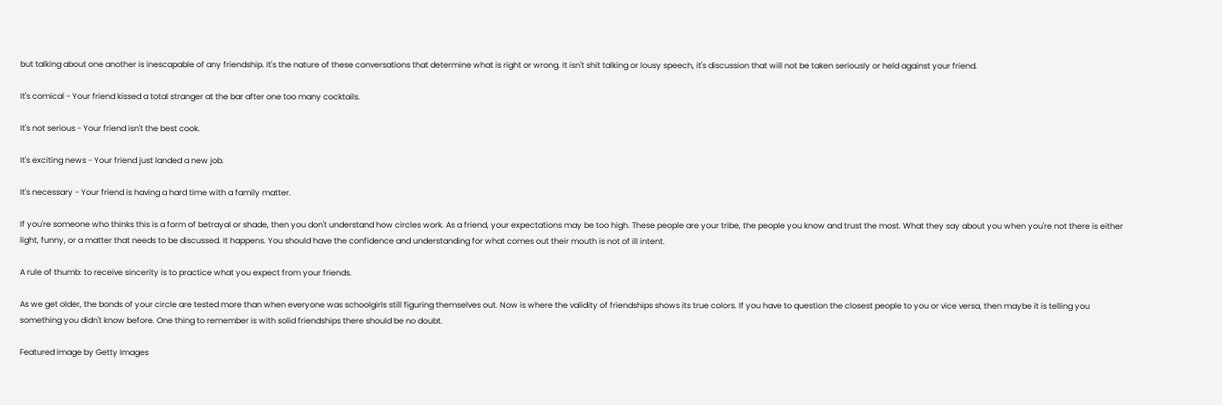but talking about one another is inescapable of any friendship. It's the nature of these conversations that determine what is right or wrong. It isn't shit talking or lousy speech, it's discussion that will not be taken seriously or held against your friend.

It's comical - Your friend kissed a total stranger at the bar after one too many cocktails.

It's not serious - Your friend isn't the best cook.

It's exciting news - Your friend just landed a new job.

It's necessary - Your friend is having a hard time with a family matter.

If you're someone who thinks this is a form of betrayal or shade, then you don't understand how circles work. As a friend, your expectations may be too high. These people are your tribe, the people you know and trust the most. What they say about you when you're not there is either light, funny, or a matter that needs to be discussed. It happens. You should have the confidence and understanding for what comes out their mouth is not of ill intent.

A rule of thumb: to receive sincerity is to practice what you expect from your friends.

As we get older, the bonds of your circle are tested more than when everyone was schoolgirls still figuring themselves out. Now is where the validity of friendships shows its true colors. If you have to question the closest people to you or vice versa, then maybe it is telling you something you didn't know before. One thing to remember is with solid friendships there should be no doubt.

Featured image by Getty Images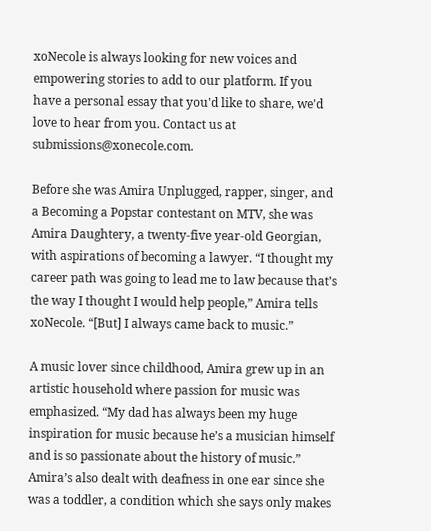xoNecole is always looking for new voices and empowering stories to add to our platform. If you have a personal essay that you'd like to share, we'd love to hear from you. Contact us at submissions@xonecole.com.

Before she was Amira Unplugged, rapper, singer, and a Becoming a Popstar contestant on MTV, she was Amira Daughtery, a twenty-five year-old Georgian, with aspirations of becoming a lawyer. “I thought my career path was going to lead me to law because that’s the way I thought I would help people,” Amira tells xoNecole. “[But] I always came back to music.”

A music lover since childhood, Amira grew up in an artistic household where passion for music was emphasized. “My dad has always been my huge inspiration for music because he’s a musician himself and is so passionate about the history of music.” Amira’s also dealt with deafness in one ear since she was a toddler, a condition which she says only makes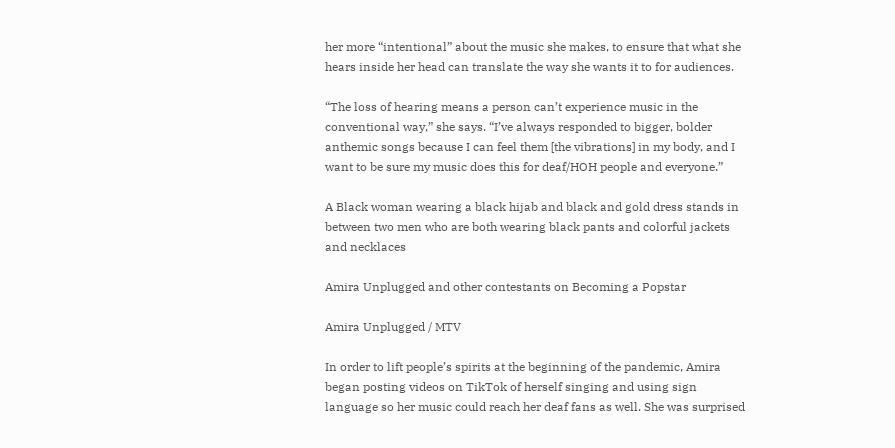her more “intentional” about the music she makes, to ensure that what she hears inside her head can translate the way she wants it to for audiences.

“The loss of hearing means a person can’t experience music in the conventional way,” she says. “I’ve always responded to bigger, bolder anthemic songs because I can feel them [the vibrations] in my body, and I want to be sure my music does this for deaf/HOH people and everyone.”

A Black woman wearing a black hijab and black and gold dress stands in between two men who are both wearing black pants and colorful jackets and necklaces

Amira Unplugged and other contestants on Becoming a Popstar

Amira Unplugged / MTV

In order to lift people’s spirits at the beginning of the pandemic, Amira began posting videos on TikTok of herself singing and using sign language so her music could reach her deaf fans as well. She was surprised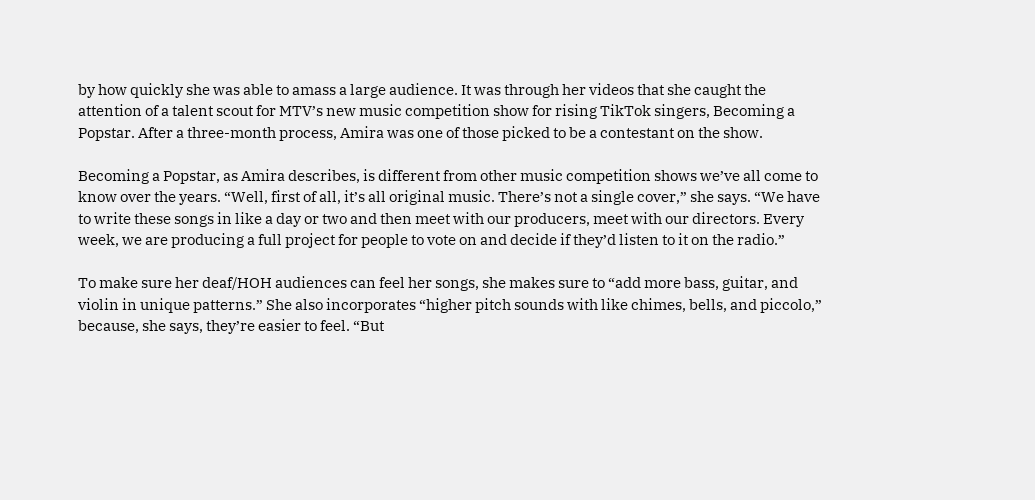by how quickly she was able to amass a large audience. It was through her videos that she caught the attention of a talent scout for MTV’s new music competition show for rising TikTok singers, Becoming a Popstar. After a three-month process, Amira was one of those picked to be a contestant on the show.

Becoming a Popstar, as Amira describes, is different from other music competition shows we’ve all come to know over the years. “Well, first of all, it’s all original music. There’s not a single cover,” she says. “We have to write these songs in like a day or two and then meet with our producers, meet with our directors. Every week, we are producing a full project for people to vote on and decide if they’d listen to it on the radio.”

To make sure her deaf/HOH audiences can feel her songs, she makes sure to “add more bass, guitar, and violin in unique patterns.” She also incorporates “higher pitch sounds with like chimes, bells, and piccolo,” because, she says, they’re easier to feel. “But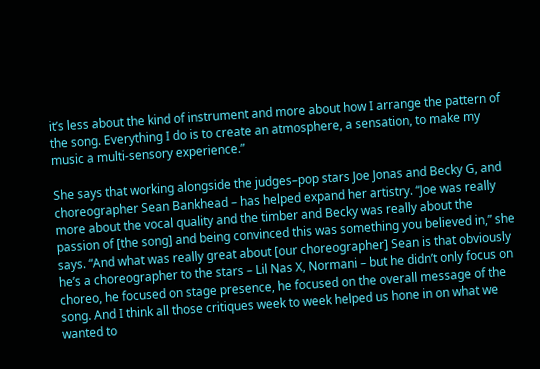it’s less about the kind of instrument and more about how I arrange the pattern of the song. Everything I do is to create an atmosphere, a sensation, to make my music a multi-sensory experience.”

She says that working alongside the judges–pop stars Joe Jonas and Becky G, and choreographer Sean Bankhead – has helped expand her artistry. “Joe was really more about the vocal quality and the timber and Becky was really about the passion of [the song] and being convinced this was something you believed in,” she says. “And what was really great about [our choreographer] Sean is that obviously he’s a choreographer to the stars – Lil Nas X, Normani – but he didn’t only focus on choreo, he focused on stage presence, he focused on the overall message of the song. And I think all those critiques week to week helped us hone in on what we wanted to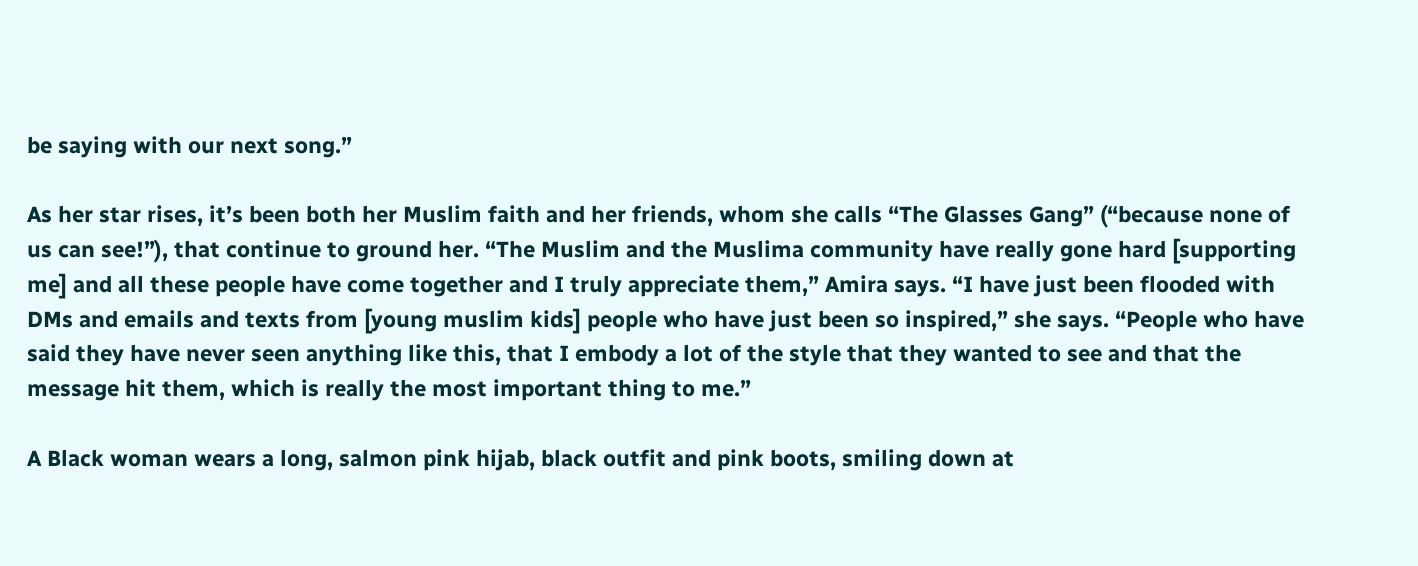be saying with our next song.”

As her star rises, it’s been both her Muslim faith and her friends, whom she calls “The Glasses Gang” (“because none of us can see!”), that continue to ground her. “The Muslim and the Muslima community have really gone hard [supporting me] and all these people have come together and I truly appreciate them,” Amira says. “I have just been flooded with DMs and emails and texts from [young muslim kids] people who have just been so inspired,” she says. “People who have said they have never seen anything like this, that I embody a lot of the style that they wanted to see and that the message hit them, which is really the most important thing to me.”

A Black woman wears a long, salmon pink hijab, black outfit and pink boots, smiling down at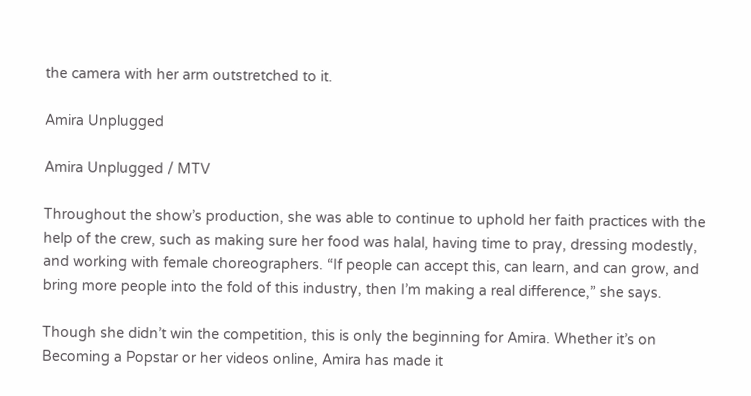the camera with her arm outstretched to it.

Amira Unplugged

Amira Unplugged / MTV

Throughout the show’s production, she was able to continue to uphold her faith practices with the help of the crew, such as making sure her food was halal, having time to pray, dressing modestly, and working with female choreographers. “If people can accept this, can learn, and can grow, and bring more people into the fold of this industry, then I’m making a real difference,” she says.

Though she didn’t win the competition, this is only the beginning for Amira. Whether it’s on Becoming a Popstar or her videos online, Amira has made it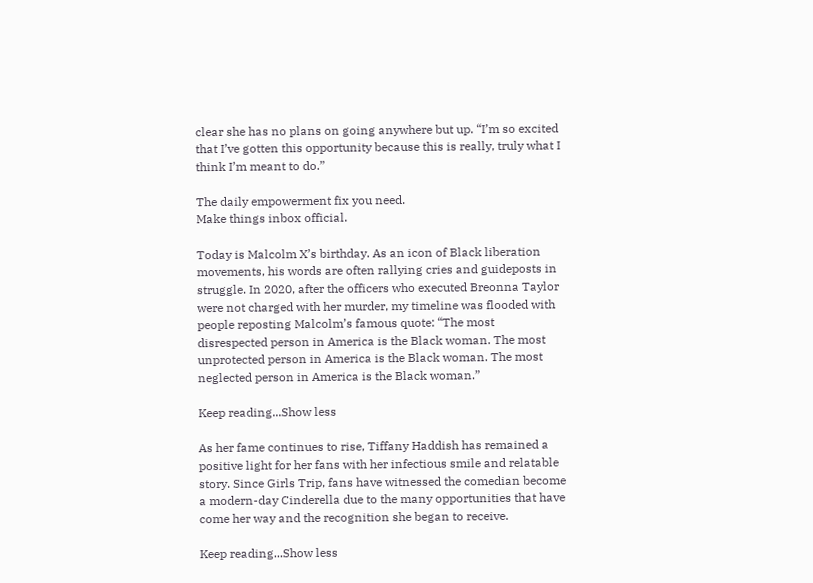clear she has no plans on going anywhere but up. “I’m so excited that I’ve gotten this opportunity because this is really, truly what I think I’m meant to do.”

The daily empowerment fix you need.
Make things inbox official.

Today is Malcolm X’s birthday. As an icon of Black liberation movements, his words are often rallying cries and guideposts in struggle. In 2020, after the officers who executed Breonna Taylor were not charged with her murder, my timeline was flooded with people reposting Malcolm’s famous quote: “The most disrespected person in America is the Black woman. The most unprotected person in America is the Black woman. The most neglected person in America is the Black woman.”

Keep reading...Show less

As her fame continues to rise, Tiffany Haddish has remained a positive light for her fans with her infectious smile and relatable story. Since Girls Trip, fans have witnessed the comedian become a modern-day Cinderella due to the many opportunities that have come her way and the recognition she began to receive.

Keep reading...Show less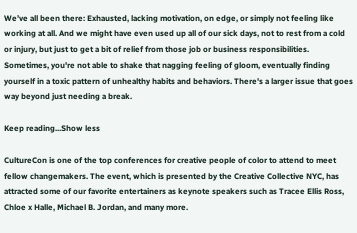We’ve all been there: Exhausted, lacking motivation, on edge, or simply not feeling like working at all. And we might have even used up all of our sick days, not to rest from a cold or injury, but just to get a bit of relief from those job or business responsibilities. Sometimes, you're not able to shake that nagging feeling of gloom, eventually finding yourself in a toxic pattern of unhealthy habits and behaviors. There's a larger issue that goes way beyond just needing a break.

Keep reading...Show less

CultureCon is one of the top conferences for creative people of color to attend to meet fellow changemakers. The event, which is presented by the Creative Collective NYC, has attracted some of our favorite entertainers as keynote speakers such as Tracee Ellis Ross, Chloe x Halle, Michael B. Jordan, and many more.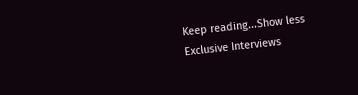Keep reading...Show less
Exclusive Interviews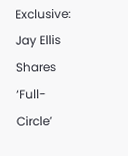Exclusive: Jay Ellis Shares ‘Full-Circle’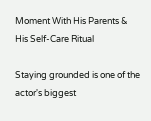Moment With His Parents & His Self-Care Ritual

Staying grounded is one of the actor's biggest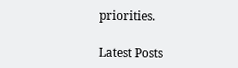priorities.

Latest Posts